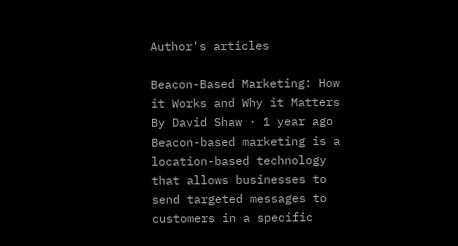Author's articles

Beacon-Based Marketing: How it Works and Why it Matters
By David Shaw · 1 year ago
Beacon-based marketing is a location-based technology that allows businesses to send targeted messages to customers in a specific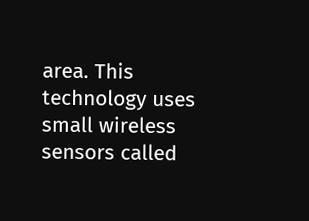area. This technology uses small wireless sensors called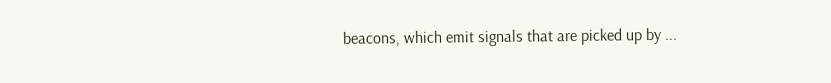beacons, which emit signals that are picked up by ...